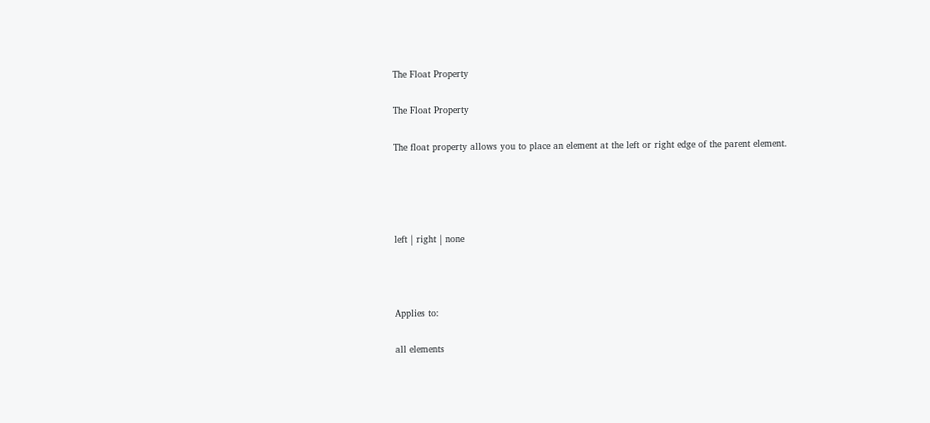The Float Property

The Float Property

The float property allows you to place an element at the left or right edge of the parent element.




left | right | none



Applies to:

all elements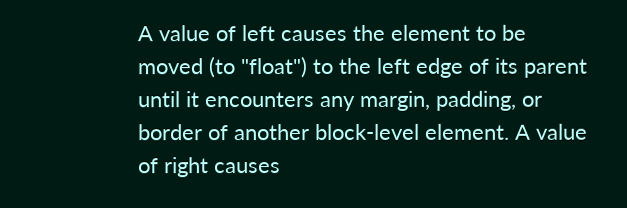A value of left causes the element to be moved (to "float") to the left edge of its parent until it encounters any margin, padding, or border of another block-level element. A value of right causes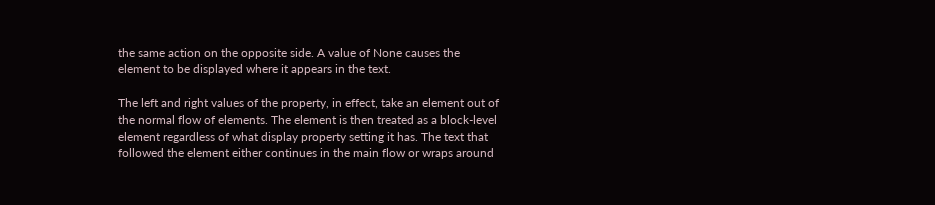the same action on the opposite side. A value of None causes the element to be displayed where it appears in the text.

The left and right values of the property, in effect, take an element out of the normal flow of elements. The element is then treated as a block-level element regardless of what display property setting it has. The text that followed the element either continues in the main flow or wraps around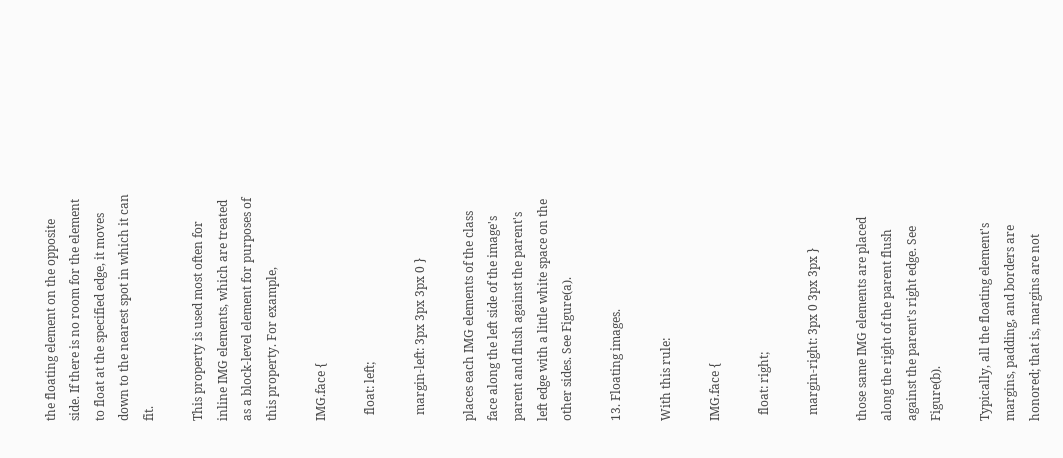the floating element on the opposite side. If there is no room for the element to float at the specified edge, it moves down to the nearest spot in which it can fit.

This property is used most often for inline IMG elements, which are treated as a block-level element for purposes of this property. For example,

IMG.face {

  float: left;

  margin-left: 3px 3px 3px 0 }

places each IMG elements of the class face along the left side of the image's parent and flush against the parent's left edge with a little white space on the other sides. See Figure(a).

13. Floating images.

With this rule:

IMG.face {

  float: right;

  margin-right: 3px 0 3px 3px }

those same IMG elements are placed along the right of the parent flush against the parent's right edge. See Figure(b).

Typically, all the floating element's margins, padding, and borders are honored; that is, margins are not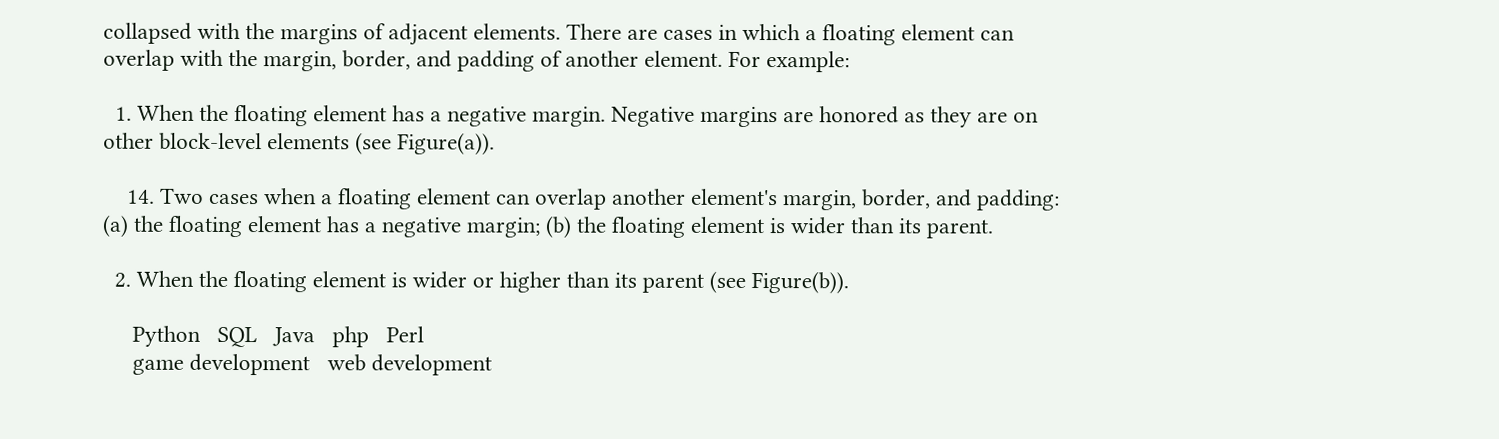collapsed with the margins of adjacent elements. There are cases in which a floating element can overlap with the margin, border, and padding of another element. For example:

  1. When the floating element has a negative margin. Negative margins are honored as they are on other block-level elements (see Figure(a)).

    14. Two cases when a floating element can overlap another element's margin, border, and padding: (a) the floating element has a negative margin; (b) the floating element is wider than its parent.

  2. When the floating element is wider or higher than its parent (see Figure(b)).

     Python   SQL   Java   php   Perl
     game development   web development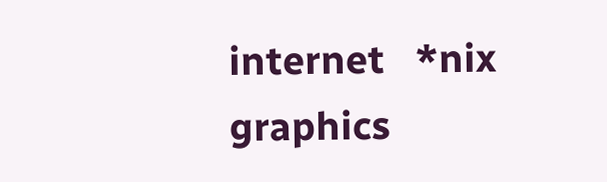internet   *nix   graphics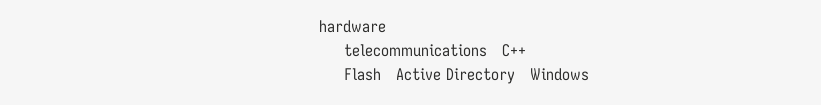hardware
     telecommunications   C++
     Flash   Active Directory   Windows